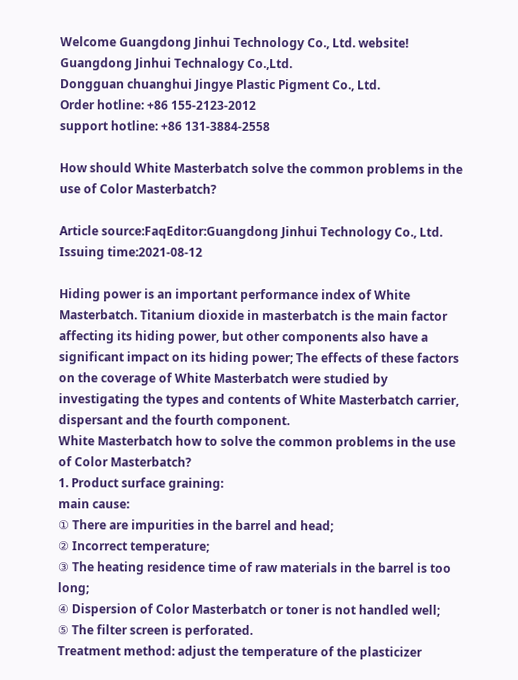Welcome Guangdong Jinhui Technology Co., Ltd. website!
Guangdong Jinhui Technalogy Co.,Ltd.
Dongguan chuanghui Jingye Plastic Pigment Co., Ltd.
Order hotline: +86 155-2123-2012
support hotline: +86 131-3884-2558

How should White Masterbatch solve the common problems in the use of Color Masterbatch?

Article source:FaqEditor:Guangdong Jinhui Technology Co., Ltd. Issuing time:2021-08-12

Hiding power is an important performance index of White Masterbatch. Titanium dioxide in masterbatch is the main factor affecting its hiding power, but other components also have a significant impact on its hiding power; The effects of these factors on the coverage of White Masterbatch were studied by investigating the types and contents of White Masterbatch carrier, dispersant and the fourth component.
White Masterbatch how to solve the common problems in the use of Color Masterbatch?
1. Product surface graining:
main cause:
① There are impurities in the barrel and head;
② Incorrect temperature;
③ The heating residence time of raw materials in the barrel is too long;
④ Dispersion of Color Masterbatch or toner is not handled well;
⑤ The filter screen is perforated.
Treatment method: adjust the temperature of the plasticizer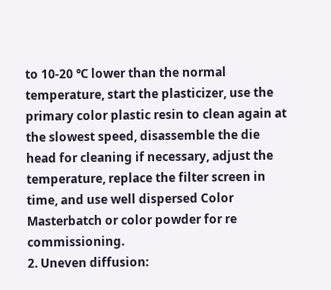to 10-20 ℃ lower than the normal temperature, start the plasticizer, use the primary color plastic resin to clean again at the slowest speed, disassemble the die head for cleaning if necessary, adjust the temperature, replace the filter screen in time, and use well dispersed Color Masterbatch or color powder for re commissioning.
2. Uneven diffusion: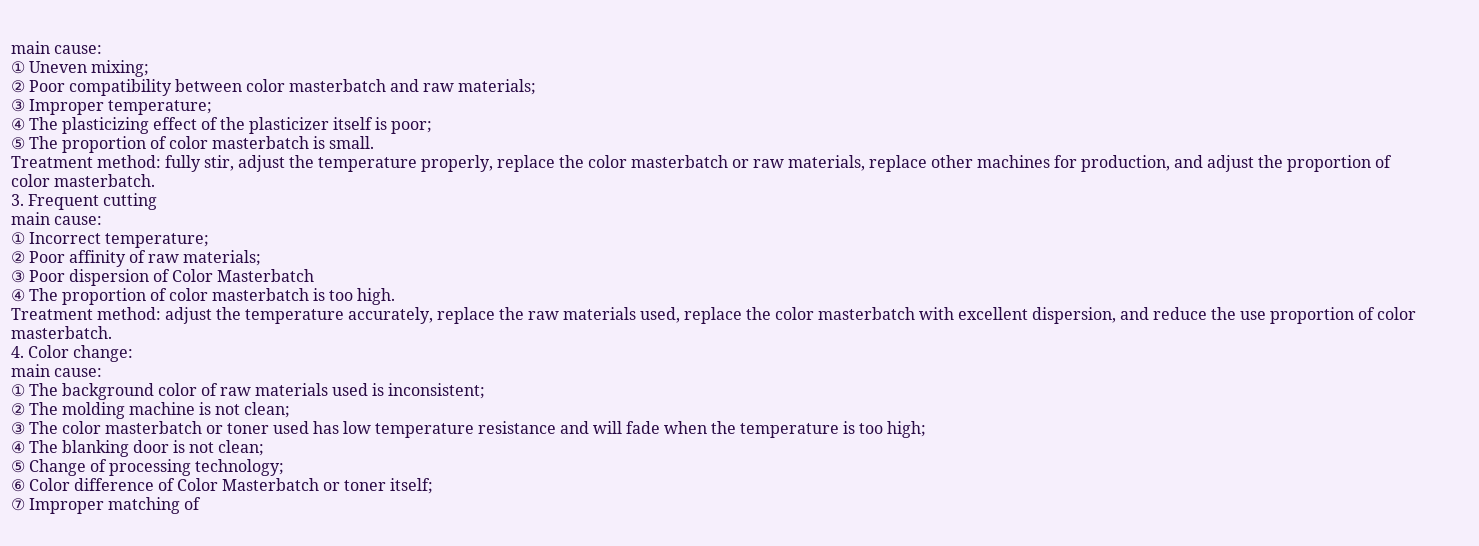main cause:
① Uneven mixing;
② Poor compatibility between color masterbatch and raw materials;
③ Improper temperature;
④ The plasticizing effect of the plasticizer itself is poor;
⑤ The proportion of color masterbatch is small.
Treatment method: fully stir, adjust the temperature properly, replace the color masterbatch or raw materials, replace other machines for production, and adjust the proportion of color masterbatch.
3. Frequent cutting
main cause:
① Incorrect temperature;
② Poor affinity of raw materials;
③ Poor dispersion of Color Masterbatch
④ The proportion of color masterbatch is too high.
Treatment method: adjust the temperature accurately, replace the raw materials used, replace the color masterbatch with excellent dispersion, and reduce the use proportion of color masterbatch.
4. Color change:
main cause:
① The background color of raw materials used is inconsistent;
② The molding machine is not clean;
③ The color masterbatch or toner used has low temperature resistance and will fade when the temperature is too high;
④ The blanking door is not clean;
⑤ Change of processing technology;
⑥ Color difference of Color Masterbatch or toner itself;
⑦ Improper matching of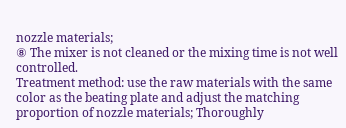nozzle materials;
⑧ The mixer is not cleaned or the mixing time is not well controlled.
Treatment method: use the raw materials with the same color as the beating plate and adjust the matching proportion of nozzle materials; Thoroughly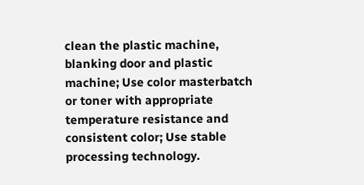clean the plastic machine, blanking door and plastic machine; Use color masterbatch or toner with appropriate temperature resistance and consistent color; Use stable processing technology.